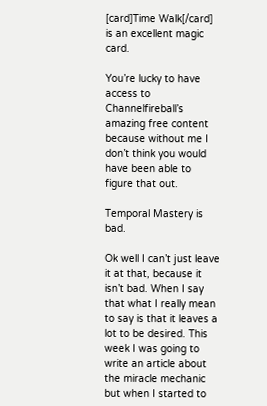[card]Time Walk[/card] is an excellent magic card.

You’re lucky to have access to Channelfireball’s amazing free content because without me I don’t think you would have been able to figure that out.

Temporal Mastery is bad.

Ok well I can’t just leave it at that, because it isn’t bad. When I say that what I really mean to say is that it leaves a lot to be desired. This week I was going to write an article about the miracle mechanic but when I started to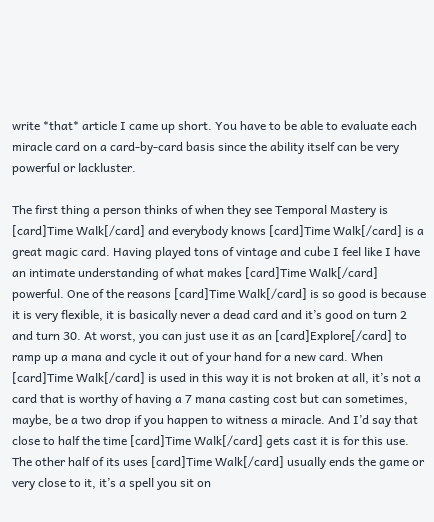write *that* article I came up short. You have to be able to evaluate each miracle card on a card-by-card basis since the ability itself can be very powerful or lackluster.

The first thing a person thinks of when they see Temporal Mastery is [card]Time Walk[/card] and everybody knows [card]Time Walk[/card] is a great magic card. Having played tons of vintage and cube I feel like I have an intimate understanding of what makes [card]Time Walk[/card] powerful. One of the reasons [card]Time Walk[/card] is so good is because it is very flexible, it is basically never a dead card and it’s good on turn 2 and turn 30. At worst, you can just use it as an [card]Explore[/card] to ramp up a mana and cycle it out of your hand for a new card. When [card]Time Walk[/card] is used in this way it is not broken at all, it’s not a card that is worthy of having a 7 mana casting cost but can sometimes, maybe, be a two drop if you happen to witness a miracle. And I’d say that close to half the time [card]Time Walk[/card] gets cast it is for this use. The other half of its uses [card]Time Walk[/card] usually ends the game or very close to it, it’s a spell you sit on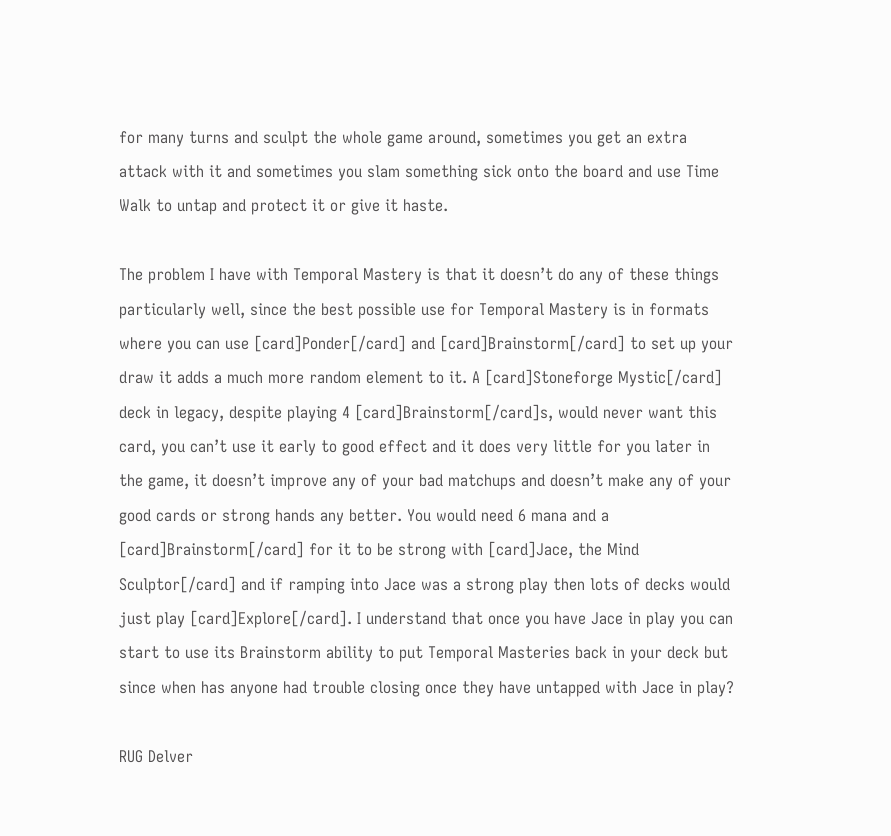for many turns and sculpt the whole game around, sometimes you get an extra attack with it and sometimes you slam something sick onto the board and use Time Walk to untap and protect it or give it haste.

The problem I have with Temporal Mastery is that it doesn’t do any of these things particularly well, since the best possible use for Temporal Mastery is in formats where you can use [card]Ponder[/card] and [card]Brainstorm[/card] to set up your draw it adds a much more random element to it. A [card]Stoneforge Mystic[/card] deck in legacy, despite playing 4 [card]Brainstorm[/card]s, would never want this card, you can’t use it early to good effect and it does very little for you later in the game, it doesn’t improve any of your bad matchups and doesn’t make any of your good cards or strong hands any better. You would need 6 mana and a [card]Brainstorm[/card] for it to be strong with [card]Jace, the Mind Sculptor[/card] and if ramping into Jace was a strong play then lots of decks would just play [card]Explore[/card]. I understand that once you have Jace in play you can start to use its Brainstorm ability to put Temporal Masteries back in your deck but since when has anyone had trouble closing once they have untapped with Jace in play?

RUG Delver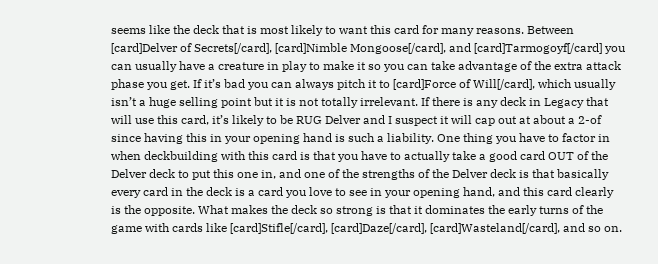seems like the deck that is most likely to want this card for many reasons. Between [card]Delver of Secrets[/card], [card]Nimble Mongoose[/card], and [card]Tarmogoyf[/card] you can usually have a creature in play to make it so you can take advantage of the extra attack phase you get. If it’s bad you can always pitch it to [card]Force of Will[/card], which usually isn’t a huge selling point but it is not totally irrelevant. If there is any deck in Legacy that will use this card, it’s likely to be RUG Delver and I suspect it will cap out at about a 2-of since having this in your opening hand is such a liability. One thing you have to factor in when deckbuilding with this card is that you have to actually take a good card OUT of the Delver deck to put this one in, and one of the strengths of the Delver deck is that basically every card in the deck is a card you love to see in your opening hand, and this card clearly is the opposite. What makes the deck so strong is that it dominates the early turns of the game with cards like [card]Stifle[/card], [card]Daze[/card], [card]Wasteland[/card], and so on.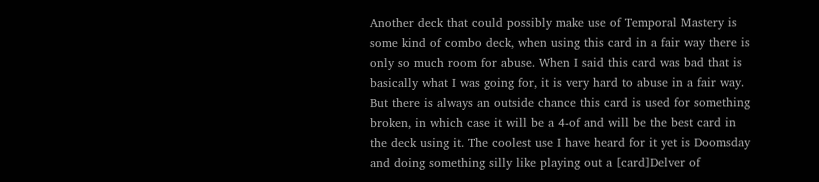Another deck that could possibly make use of Temporal Mastery is some kind of combo deck, when using this card in a fair way there is only so much room for abuse. When I said this card was bad that is basically what I was going for, it is very hard to abuse in a fair way. But there is always an outside chance this card is used for something broken, in which case it will be a 4-of and will be the best card in the deck using it. The coolest use I have heard for it yet is Doomsday and doing something silly like playing out a [card]Delver of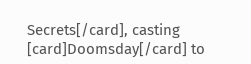Secrets[/card], casting [card]Doomsday[/card] to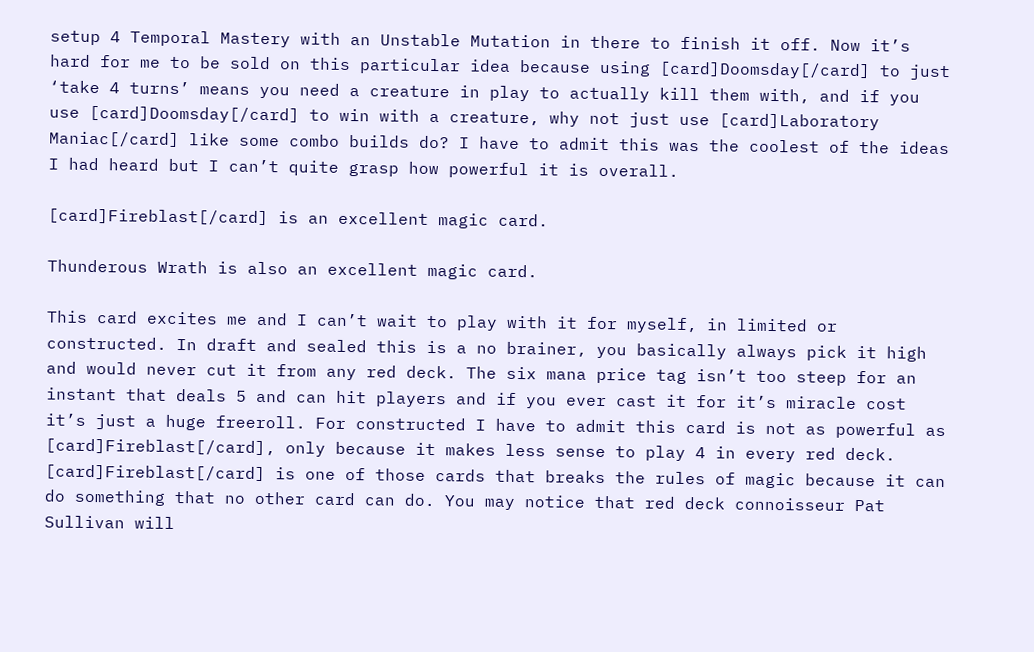setup 4 Temporal Mastery with an Unstable Mutation in there to finish it off. Now it’s hard for me to be sold on this particular idea because using [card]Doomsday[/card] to just ‘take 4 turns’ means you need a creature in play to actually kill them with, and if you use [card]Doomsday[/card] to win with a creature, why not just use [card]Laboratory Maniac[/card] like some combo builds do? I have to admit this was the coolest of the ideas I had heard but I can’t quite grasp how powerful it is overall.

[card]Fireblast[/card] is an excellent magic card.

Thunderous Wrath is also an excellent magic card.

This card excites me and I can’t wait to play with it for myself, in limited or constructed. In draft and sealed this is a no brainer, you basically always pick it high and would never cut it from any red deck. The six mana price tag isn’t too steep for an instant that deals 5 and can hit players and if you ever cast it for it’s miracle cost it’s just a huge freeroll. For constructed I have to admit this card is not as powerful as [card]Fireblast[/card], only because it makes less sense to play 4 in every red deck. [card]Fireblast[/card] is one of those cards that breaks the rules of magic because it can do something that no other card can do. You may notice that red deck connoisseur Pat Sullivan will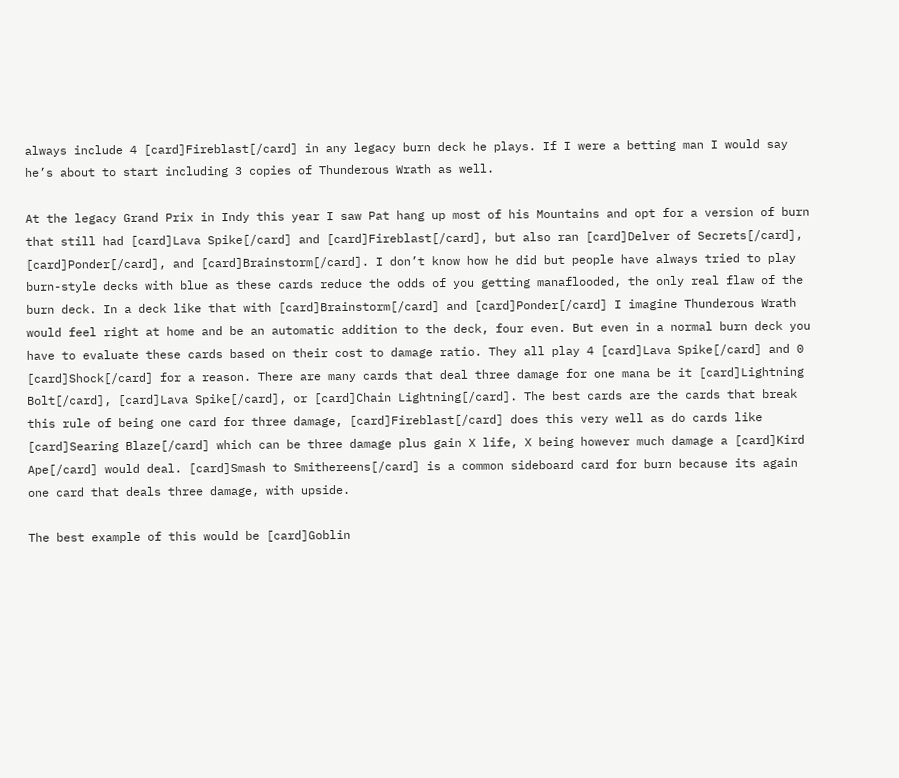always include 4 [card]Fireblast[/card] in any legacy burn deck he plays. If I were a betting man I would say he’s about to start including 3 copies of Thunderous Wrath as well.

At the legacy Grand Prix in Indy this year I saw Pat hang up most of his Mountains and opt for a version of burn that still had [card]Lava Spike[/card] and [card]Fireblast[/card], but also ran [card]Delver of Secrets[/card], [card]Ponder[/card], and [card]Brainstorm[/card]. I don’t know how he did but people have always tried to play burn-style decks with blue as these cards reduce the odds of you getting manaflooded, the only real flaw of the burn deck. In a deck like that with [card]Brainstorm[/card] and [card]Ponder[/card] I imagine Thunderous Wrath would feel right at home and be an automatic addition to the deck, four even. But even in a normal burn deck you have to evaluate these cards based on their cost to damage ratio. They all play 4 [card]Lava Spike[/card] and 0 [card]Shock[/card] for a reason. There are many cards that deal three damage for one mana be it [card]Lightning Bolt[/card], [card]Lava Spike[/card], or [card]Chain Lightning[/card]. The best cards are the cards that break this rule of being one card for three damage, [card]Fireblast[/card] does this very well as do cards like [card]Searing Blaze[/card] which can be three damage plus gain X life, X being however much damage a [card]Kird Ape[/card] would deal. [card]Smash to Smithereens[/card] is a common sideboard card for burn because its again one card that deals three damage, with upside.

The best example of this would be [card]Goblin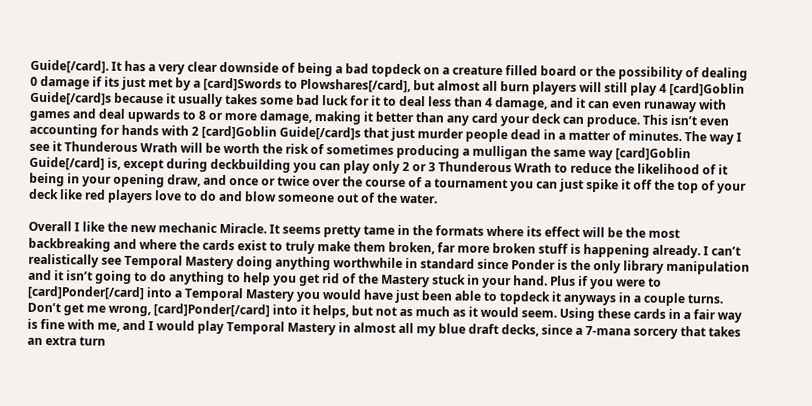Guide[/card]. It has a very clear downside of being a bad topdeck on a creature filled board or the possibility of dealing 0 damage if its just met by a [card]Swords to Plowshares[/card], but almost all burn players will still play 4 [card]Goblin Guide[/card]s because it usually takes some bad luck for it to deal less than 4 damage, and it can even runaway with games and deal upwards to 8 or more damage, making it better than any card your deck can produce. This isn’t even accounting for hands with 2 [card]Goblin Guide[/card]s that just murder people dead in a matter of minutes. The way I see it Thunderous Wrath will be worth the risk of sometimes producing a mulligan the same way [card]Goblin Guide[/card] is, except during deckbuilding you can play only 2 or 3 Thunderous Wrath to reduce the likelihood of it being in your opening draw, and once or twice over the course of a tournament you can just spike it off the top of your deck like red players love to do and blow someone out of the water.

Overall I like the new mechanic Miracle. It seems pretty tame in the formats where its effect will be the most backbreaking and where the cards exist to truly make them broken, far more broken stuff is happening already. I can’t realistically see Temporal Mastery doing anything worthwhile in standard since Ponder is the only library manipulation and it isn’t going to do anything to help you get rid of the Mastery stuck in your hand. Plus if you were to [card]Ponder[/card] into a Temporal Mastery you would have just been able to topdeck it anyways in a couple turns. Don’t get me wrong, [card]Ponder[/card] into it helps, but not as much as it would seem. Using these cards in a fair way is fine with me, and I would play Temporal Mastery in almost all my blue draft decks, since a 7-mana sorcery that takes an extra turn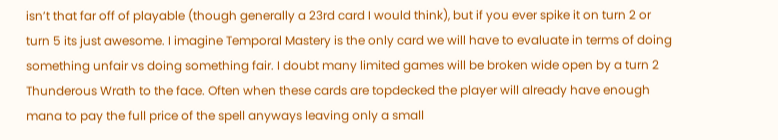isn’t that far off of playable (though generally a 23rd card I would think), but if you ever spike it on turn 2 or turn 5 its just awesome. I imagine Temporal Mastery is the only card we will have to evaluate in terms of doing something unfair vs doing something fair. I doubt many limited games will be broken wide open by a turn 2 Thunderous Wrath to the face. Often when these cards are topdecked the player will already have enough mana to pay the full price of the spell anyways leaving only a small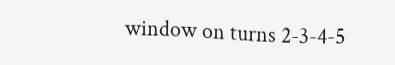window on turns 2-3-4-5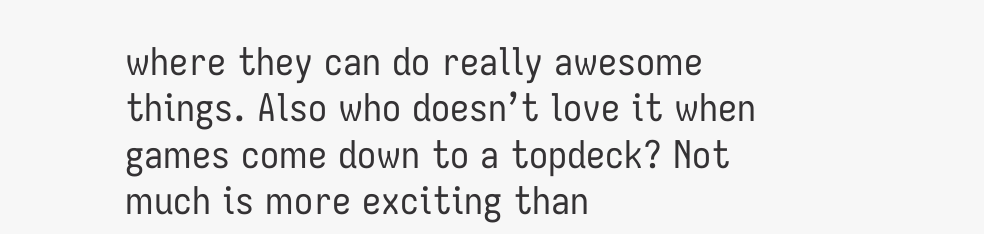where they can do really awesome things. Also who doesn’t love it when games come down to a topdeck? Not much is more exciting than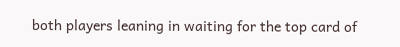both players leaning in waiting for the top card of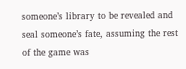someone’s library to be revealed and seal someone’s fate, assuming the rest of the game was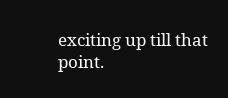exciting up till that point.